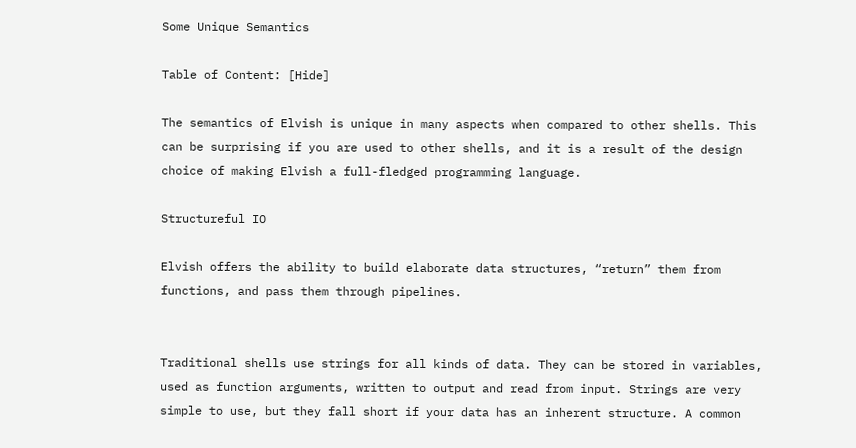Some Unique Semantics

Table of Content: [Hide]

The semantics of Elvish is unique in many aspects when compared to other shells. This can be surprising if you are used to other shells, and it is a result of the design choice of making Elvish a full-fledged programming language.

Structureful IO

Elvish offers the ability to build elaborate data structures, “return” them from functions, and pass them through pipelines.


Traditional shells use strings for all kinds of data. They can be stored in variables, used as function arguments, written to output and read from input. Strings are very simple to use, but they fall short if your data has an inherent structure. A common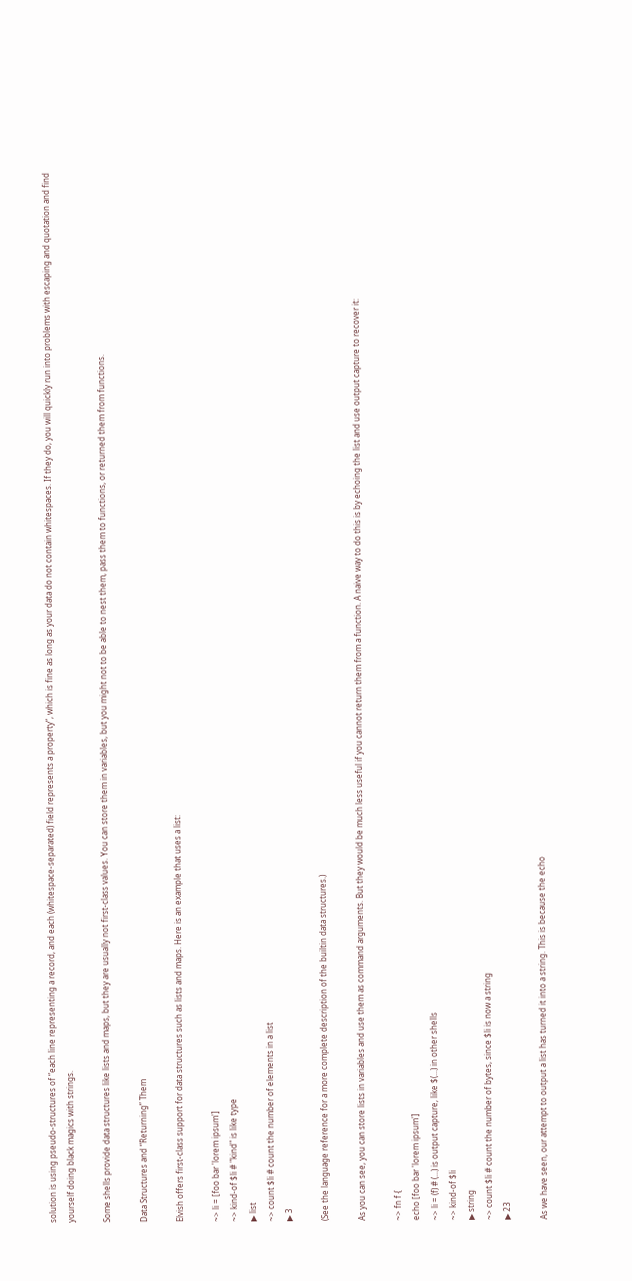solution is using pseudo-structures of “each line representing a record, and each (whitespace-separated) field represents a property”, which is fine as long as your data do not contain whitespaces. If they do, you will quickly run into problems with escaping and quotation and find yourself doing black magics with strings.

Some shells provide data structures like lists and maps, but they are usually not first-class values. You can store them in variables, but you might not to be able to nest them, pass them to functions, or returned them from functions.

Data Structures and “Returning” Them

Elvish offers first-class support for data structures such as lists and maps. Here is an example that uses a list:

~> li = [foo bar 'lorem ipsum']
~> kind-of $li # "kind" is like type
▶ list
~> count $li # count the number of elements in a list
▶ 3

(See the language reference for a more complete description of the builtin data structures.)

As you can see, you can store lists in variables and use them as command arguments. But they would be much less useful if you cannot return them from a function. A naive way to do this is by echoing the list and use output capture to recover it:

~> fn f {
echo [foo bar 'lorem ipsum']
~> li = (f) # (...) is output capture, like $(...) in other shells
~> kind-of $li
▶ string
~> count $li # count the number of bytes, since $li is now a string
▶ 23

As we have seen, our attempt to output a list has turned it into a string. This is because the echo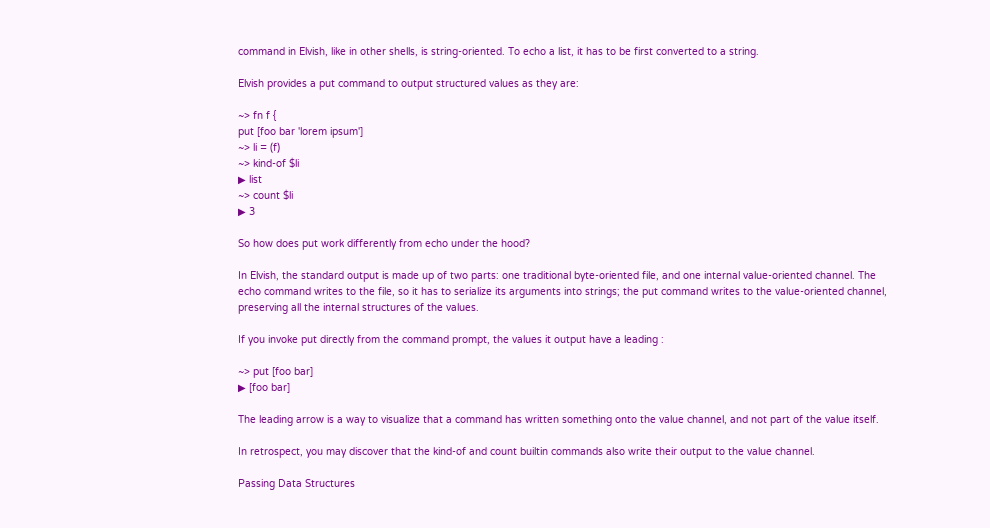command in Elvish, like in other shells, is string-oriented. To echo a list, it has to be first converted to a string.

Elvish provides a put command to output structured values as they are:

~> fn f {
put [foo bar 'lorem ipsum']
~> li = (f)
~> kind-of $li
▶ list
~> count $li
▶ 3

So how does put work differently from echo under the hood?

In Elvish, the standard output is made up of two parts: one traditional byte-oriented file, and one internal value-oriented channel. The echo command writes to the file, so it has to serialize its arguments into strings; the put command writes to the value-oriented channel, preserving all the internal structures of the values.

If you invoke put directly from the command prompt, the values it output have a leading :

~> put [foo bar]
▶ [foo bar]

The leading arrow is a way to visualize that a command has written something onto the value channel, and not part of the value itself.

In retrospect, you may discover that the kind-of and count builtin commands also write their output to the value channel.

Passing Data Structures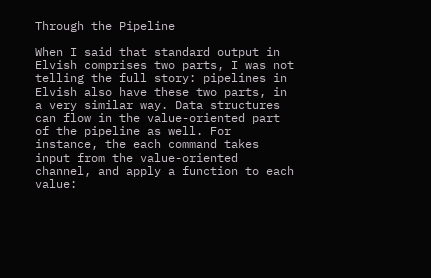Through the Pipeline

When I said that standard output in Elvish comprises two parts, I was not telling the full story: pipelines in Elvish also have these two parts, in a very similar way. Data structures can flow in the value-oriented part of the pipeline as well. For instance, the each command takes input from the value-oriented channel, and apply a function to each value: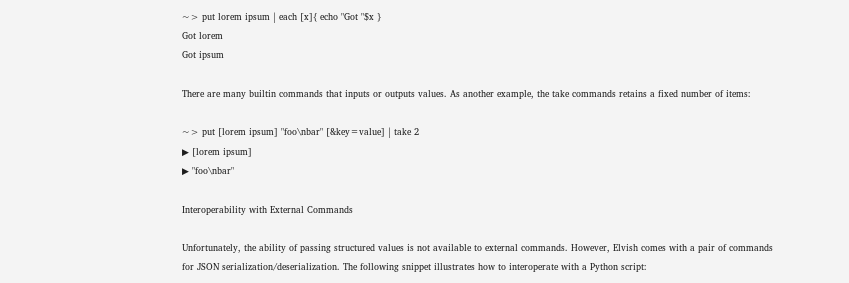~> put lorem ipsum | each [x]{ echo "Got "$x }
Got lorem
Got ipsum

There are many builtin commands that inputs or outputs values. As another example, the take commands retains a fixed number of items:

~> put [lorem ipsum] "foo\nbar" [&key=value] | take 2
▶ [lorem ipsum]
▶ "foo\nbar"

Interoperability with External Commands

Unfortunately, the ability of passing structured values is not available to external commands. However, Elvish comes with a pair of commands for JSON serialization/deserialization. The following snippet illustrates how to interoperate with a Python script: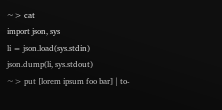~> cat
import json, sys
li = json.load(sys.stdin)
json.dump(li, sys.stdout)
~> put [lorem ipsum foo bar] | to-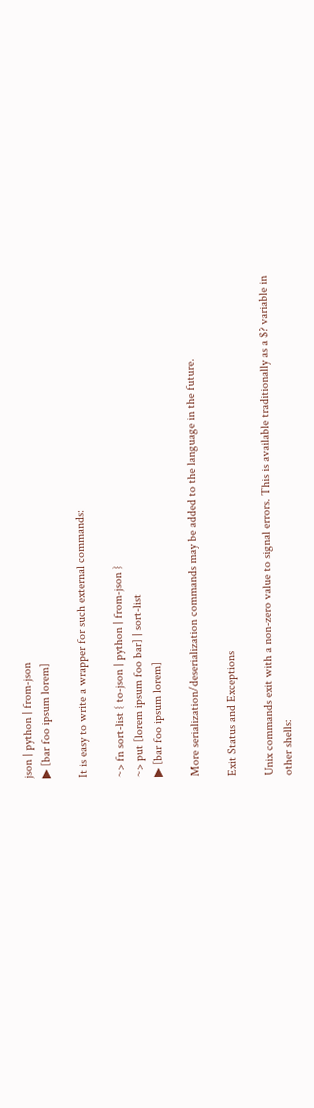json | python | from-json
▶ [bar foo ipsum lorem]

It is easy to write a wrapper for such external commands:

~> fn sort-list { to-json | python | from-json }
~> put [lorem ipsum foo bar] | sort-list
▶ [bar foo ipsum lorem]

More serialization/deserialization commands may be added to the language in the future.

Exit Status and Exceptions

Unix commands exit with a non-zero value to signal errors. This is available traditionally as a $? variable in other shells: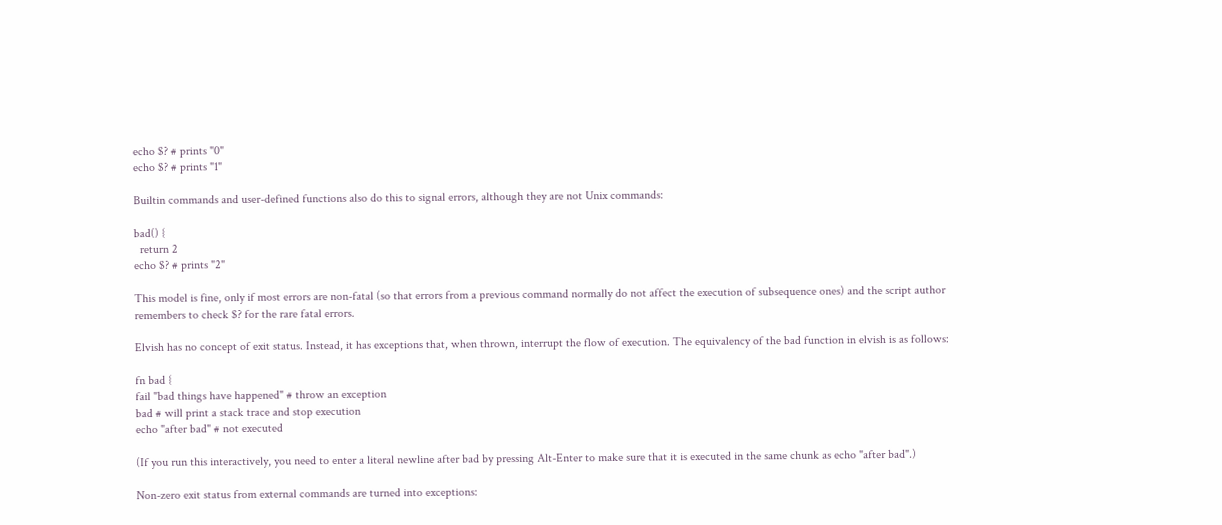echo $? # prints "0"
echo $? # prints "1"

Builtin commands and user-defined functions also do this to signal errors, although they are not Unix commands:

bad() {
  return 2
echo $? # prints "2"

This model is fine, only if most errors are non-fatal (so that errors from a previous command normally do not affect the execution of subsequence ones) and the script author remembers to check $? for the rare fatal errors.

Elvish has no concept of exit status. Instead, it has exceptions that, when thrown, interrupt the flow of execution. The equivalency of the bad function in elvish is as follows:

fn bad {
fail "bad things have happened" # throw an exception
bad # will print a stack trace and stop execution
echo "after bad" # not executed

(If you run this interactively, you need to enter a literal newline after bad by pressing Alt-Enter to make sure that it is executed in the same chunk as echo "after bad".)

Non-zero exit status from external commands are turned into exceptions: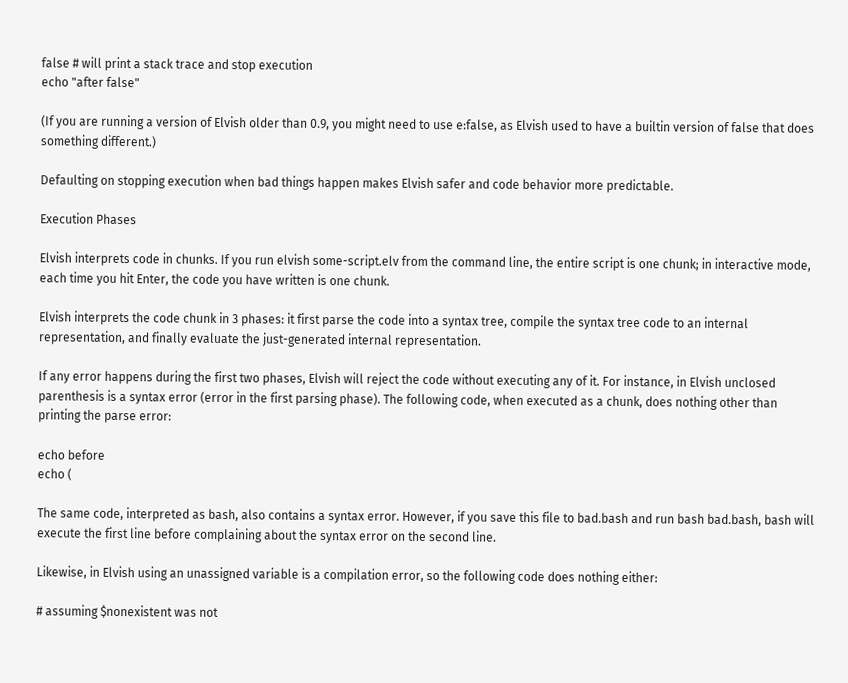false # will print a stack trace and stop execution
echo "after false"

(If you are running a version of Elvish older than 0.9, you might need to use e:false, as Elvish used to have a builtin version of false that does something different.)

Defaulting on stopping execution when bad things happen makes Elvish safer and code behavior more predictable.

Execution Phases

Elvish interprets code in chunks. If you run elvish some-script.elv from the command line, the entire script is one chunk; in interactive mode, each time you hit Enter, the code you have written is one chunk.

Elvish interprets the code chunk in 3 phases: it first parse the code into a syntax tree, compile the syntax tree code to an internal representation, and finally evaluate the just-generated internal representation.

If any error happens during the first two phases, Elvish will reject the code without executing any of it. For instance, in Elvish unclosed parenthesis is a syntax error (error in the first parsing phase). The following code, when executed as a chunk, does nothing other than printing the parse error:

echo before
echo (

The same code, interpreted as bash, also contains a syntax error. However, if you save this file to bad.bash and run bash bad.bash, bash will execute the first line before complaining about the syntax error on the second line.

Likewise, in Elvish using an unassigned variable is a compilation error, so the following code does nothing either:

# assuming $nonexistent was not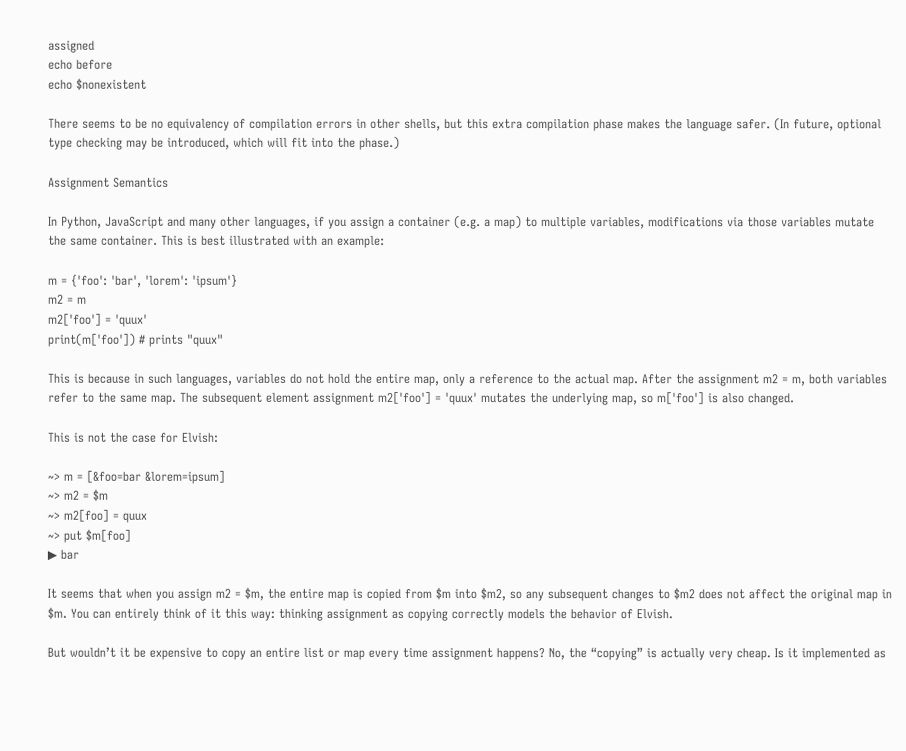assigned
echo before
echo $nonexistent

There seems to be no equivalency of compilation errors in other shells, but this extra compilation phase makes the language safer. (In future, optional type checking may be introduced, which will fit into the phase.)

Assignment Semantics

In Python, JavaScript and many other languages, if you assign a container (e.g. a map) to multiple variables, modifications via those variables mutate the same container. This is best illustrated with an example:

m = {'foo': 'bar', 'lorem': 'ipsum'}
m2 = m
m2['foo'] = 'quux'
print(m['foo']) # prints "quux"

This is because in such languages, variables do not hold the entire map, only a reference to the actual map. After the assignment m2 = m, both variables refer to the same map. The subsequent element assignment m2['foo'] = 'quux' mutates the underlying map, so m['foo'] is also changed.

This is not the case for Elvish:

~> m = [&foo=bar &lorem=ipsum]
~> m2 = $m
~> m2[foo] = quux
~> put $m[foo]
▶ bar

It seems that when you assign m2 = $m, the entire map is copied from $m into $m2, so any subsequent changes to $m2 does not affect the original map in $m. You can entirely think of it this way: thinking assignment as copying correctly models the behavior of Elvish.

But wouldn’t it be expensive to copy an entire list or map every time assignment happens? No, the “copying” is actually very cheap. Is it implemented as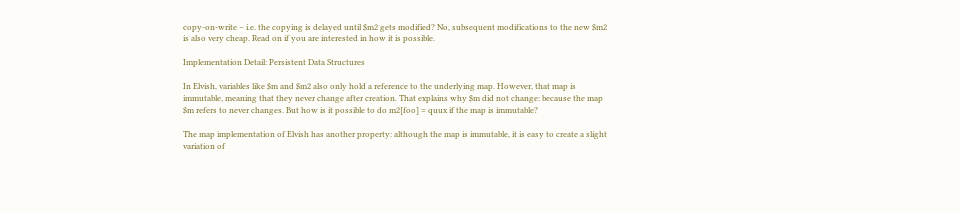copy-on-write – i.e. the copying is delayed until $m2 gets modified? No, subsequent modifications to the new $m2 is also very cheap. Read on if you are interested in how it is possible.

Implementation Detail: Persistent Data Structures

In Elvish, variables like $m and $m2 also only hold a reference to the underlying map. However, that map is immutable, meaning that they never change after creation. That explains why $m did not change: because the map $m refers to never changes. But how is it possible to do m2[foo] = quux if the map is immutable?

The map implementation of Elvish has another property: although the map is immutable, it is easy to create a slight variation of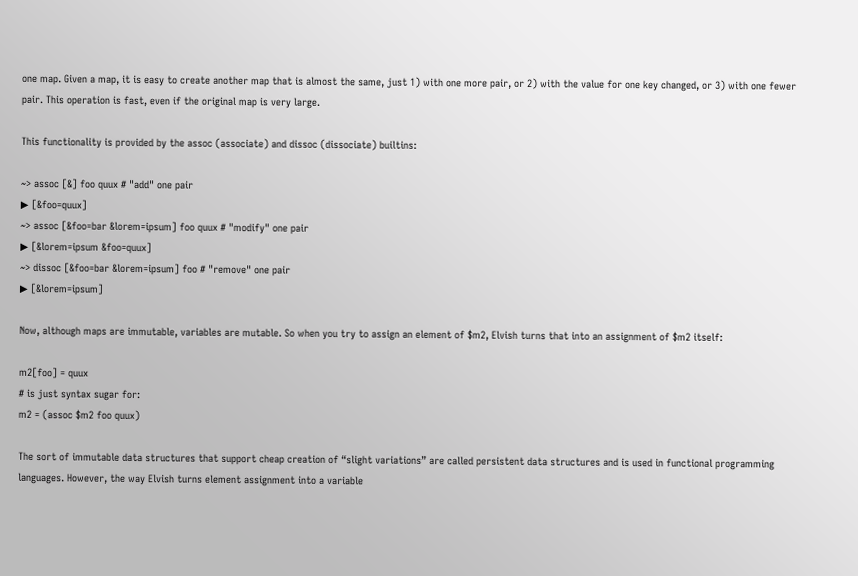one map. Given a map, it is easy to create another map that is almost the same, just 1) with one more pair, or 2) with the value for one key changed, or 3) with one fewer pair. This operation is fast, even if the original map is very large.

This functionality is provided by the assoc (associate) and dissoc (dissociate) builtins:

~> assoc [&] foo quux # "add" one pair
▶ [&foo=quux]
~> assoc [&foo=bar &lorem=ipsum] foo quux # "modify" one pair
▶ [&lorem=ipsum &foo=quux]
~> dissoc [&foo=bar &lorem=ipsum] foo # "remove" one pair
▶ [&lorem=ipsum]

Now, although maps are immutable, variables are mutable. So when you try to assign an element of $m2, Elvish turns that into an assignment of $m2 itself:

m2[foo] = quux
# is just syntax sugar for:
m2 = (assoc $m2 foo quux)

The sort of immutable data structures that support cheap creation of “slight variations” are called persistent data structures and is used in functional programming languages. However, the way Elvish turns element assignment into a variable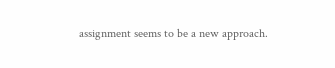assignment seems to be a new approach.